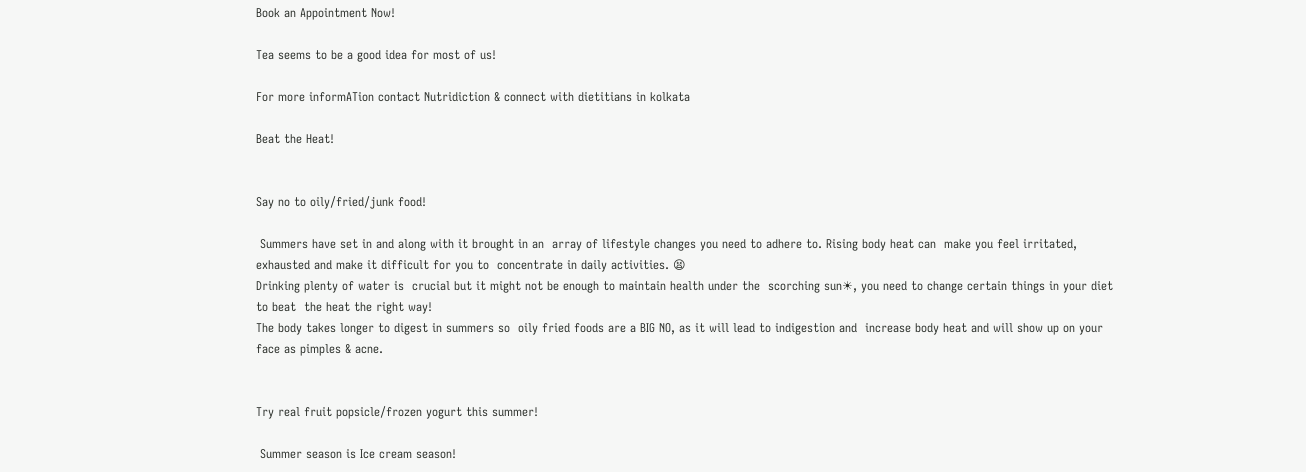Book an Appointment Now!

Tea seems to be a good idea for most of us!

For more informATion contact Nutridiction & connect with dietitians in kolkata

Beat the Heat!


Say no to oily/fried/junk food!

 Summers have set in and along with it brought in an  array of lifestyle changes you need to adhere to. Rising body heat can  make you feel irritated, exhausted and make it difficult for you to  concentrate in daily activities. 😫
Drinking plenty of water is  crucial but it might not be enough to maintain health under the  scorching sun☀, you need to change certain things in your diet to beat  the heat the right way!
The body takes longer to digest in summers so  oily fried foods are a BIG NO, as it will lead to indigestion and  increase body heat and will show up on your face as pimples & acne.


Try real fruit popsicle/frozen yogurt this summer!

 Summer season is Ice cream season!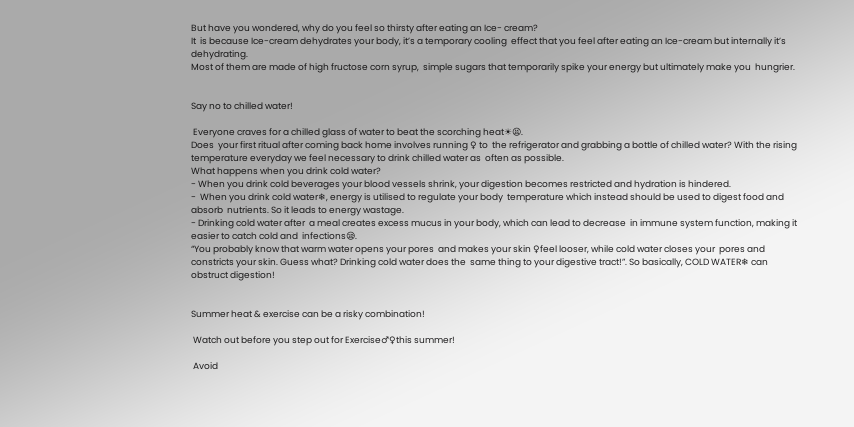But have you wondered, why do you feel so thirsty after eating an Ice- cream?
It  is because Ice-cream dehydrates your body, it’s a temporary cooling  effect that you feel after eating an Ice-cream but internally it’s  dehydrating.
Most of them are made of high fructose corn syrup,  simple sugars that temporarily spike your energy but ultimately make you  hungrier.


Say no to chilled water!

 Everyone craves for a chilled glass of water to beat the scorching heat☀😫.
Does  your first ritual after coming back home involves running ♀ to  the refrigerator and grabbing a bottle of chilled water? With the rising  temperature everyday we feel necessary to drink chilled water as  often as possible.
What happens when you drink cold water?
- When you drink cold beverages your blood vessels shrink, your digestion becomes restricted and hydration is hindered.
-  When you drink cold water❄, energy is utilised to regulate your body  temperature which instead should be used to digest food and absorb  nutrients. So it leads to energy wastage.
- Drinking cold water after  a meal creates excess mucus in your body, which can lead to decrease  in immune system function, making it easier to catch cold and  infections😪.
“You probably know that warm water opens your pores  and makes your skin ♀feel looser, while cold water closes your  pores and constricts your skin. Guess what? Drinking cold water does the  same thing to your digestive tract!”. So basically, COLD WATER❄ can  obstruct digestion!


Summer heat & exercise can be a risky combination!

 Watch out before you step out for Exercise♂♀this summer!

 Avoid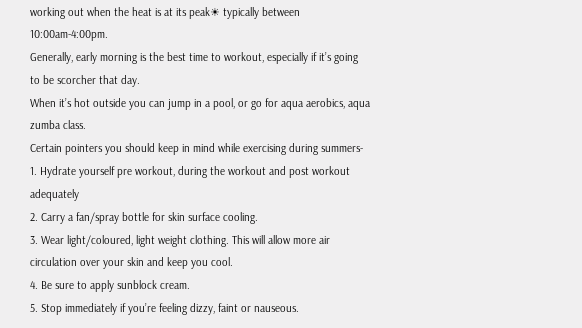working out when the heat is at its peak☀ typically between 10:00am-4:00pm.
Generally, early morning is the best time to workout, especially if it’s going to be scorcher that day.
When it’s hot outside you can jump in a pool, or go for aqua aerobics, aqua zumba class.
Certain pointers you should keep in mind while exercising during summers-
1. Hydrate yourself pre workout, during the workout and post workout adequately
2. Carry a fan/spray bottle for skin surface cooling.
3. Wear light/coloured, light weight clothing. This will allow more air circulation over your skin and keep you cool.
4. Be sure to apply sunblock cream.
5. Stop immediately if you’re feeling dizzy, faint or nauseous.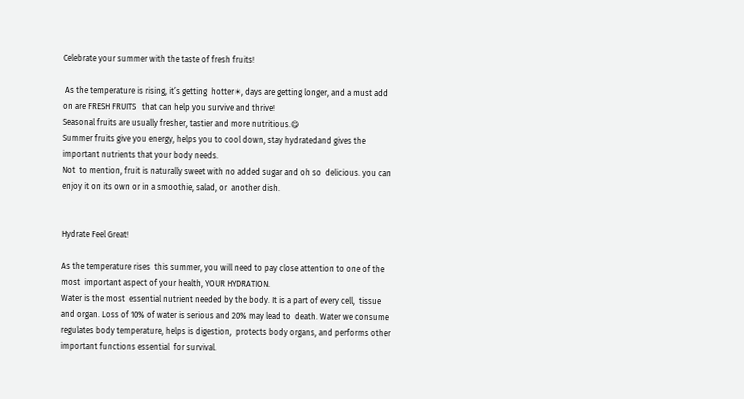Celebrate your summer with the taste of fresh fruits!

 As the temperature is rising, it’s getting  hotter☀, days are getting longer, and a must add on are FRESH FRUITS   that can help you survive and thrive!
Seasonal fruits are usually fresher, tastier and more nutritious.😋
Summer fruits give you energy, helps you to cool down, stay hydratedand gives the important nutrients that your body needs.
Not  to mention, fruit is naturally sweet with no added sugar and oh so  delicious. you can enjoy it on its own or in a smoothie, salad, or  another dish.


Hydrate Feel Great!

As the temperature rises  this summer, you will need to pay close attention to one of the most  important aspect of your health, YOUR HYDRATION.
Water is the most  essential nutrient needed by the body. It is a part of every cell,  tissue and organ. Loss of 10% of water is serious and 20% may lead to  death. Water we consume regulates body temperature, helps is digestion,  protects body organs, and performs other important functions essential  for survival.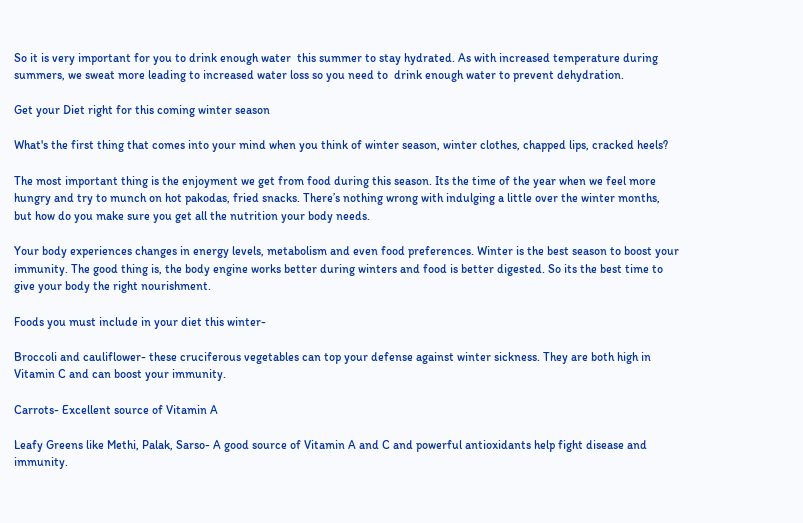So it is very important for you to drink enough water  this summer to stay hydrated. As with increased temperature during  summers, we sweat more leading to increased water loss so you need to  drink enough water to prevent dehydration.

Get your Diet right for this coming winter season

What's the first thing that comes into your mind when you think of winter season, winter clothes, chapped lips, cracked heels?

The most important thing is the enjoyment we get from food during this season. Its the time of the year when we feel more hungry and try to munch on hot pakodas, fried snacks. There’s nothing wrong with indulging a little over the winter months, but how do you make sure you get all the nutrition your body needs.

Your body experiences changes in energy levels, metabolism and even food preferences. Winter is the best season to boost your immunity. The good thing is, the body engine works better during winters and food is better digested. So its the best time to give your body the right nourishment.

Foods you must include in your diet this winter-

Broccoli and cauliflower- these cruciferous vegetables can top your defense against winter sickness. They are both high in Vitamin C and can boost your immunity.

Carrots- Excellent source of Vitamin A

Leafy Greens like Methi, Palak, Sarso- A good source of Vitamin A and C and powerful antioxidants help fight disease and immunity.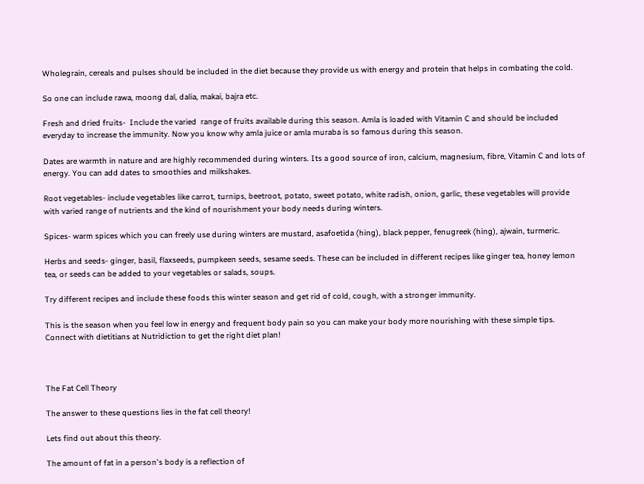Wholegrain, cereals and pulses should be included in the diet because they provide us with energy and protein that helps in combating the cold.

So one can include rawa, moong dal, dalia, makai, bajra etc.

Fresh and dried fruits-  Include the varied  range of fruits available during this season. Amla is loaded with Vitamin C and should be included everyday to increase the immunity. Now you know why amla juice or amla muraba is so famous during this season.

Dates are warmth in nature and are highly recommended during winters. Its a good source of iron, calcium, magnesium, fibre, Vitamin C and lots of energy. You can add dates to smoothies and milkshakes.

Root vegetables- include vegetables like carrot, turnips, beetroot, potato, sweet potato, white radish, onion, garlic, these vegetables will provide with varied range of nutrients and the kind of nourishment your body needs during winters.

Spices- warm spices which you can freely use during winters are mustard, asafoetida (hing), black pepper, fenugreek (hing), ajwain, turmeric.

Herbs and seeds- ginger, basil, flaxseeds, pumpkeen seeds, sesame seeds. These can be included in different recipes like ginger tea, honey lemon tea, or seeds can be added to your vegetables or salads, soups.

Try different recipes and include these foods this winter season and get rid of cold, cough, with a stronger immunity.

This is the season when you feel low in energy and frequent body pain so you can make your body more nourishing with these simple tips. Connect with dietitians at Nutridiction to get the right diet plan!



The Fat Cell Theory

The answer to these questions lies in the fat cell theory!

Lets find out about this theory.

The amount of fat in a person's body is a reflection of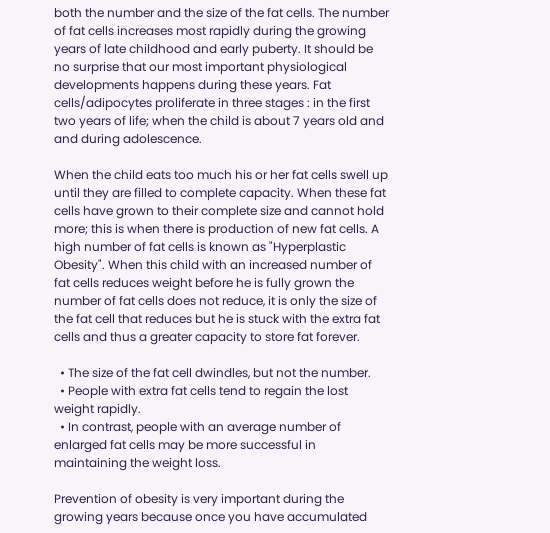both the number and the size of the fat cells. The number of fat cells increases most rapidly during the growing years of late childhood and early puberty. It should be no surprise that our most important physiological developments happens during these years. Fat cells/adipocytes proliferate in three stages : in the first two years of life; when the child is about 7 years old and and during adolescence.

When the child eats too much his or her fat cells swell up until they are filled to complete capacity. When these fat cells have grown to their complete size and cannot hold more; this is when there is production of new fat cells. A high number of fat cells is known as "Hyperplastic Obesity". When this child with an increased number of fat cells reduces weight before he is fully grown the number of fat cells does not reduce, it is only the size of the fat cell that reduces but he is stuck with the extra fat cells and thus a greater capacity to store fat forever.

  • The size of the fat cell dwindles, but not the number.
  • People with extra fat cells tend to regain the lost weight rapidly.
  • In contrast, people with an average number of enlarged fat cells may be more successful in maintaining the weight loss.

Prevention of obesity is very important during the growing years because once you have accumulated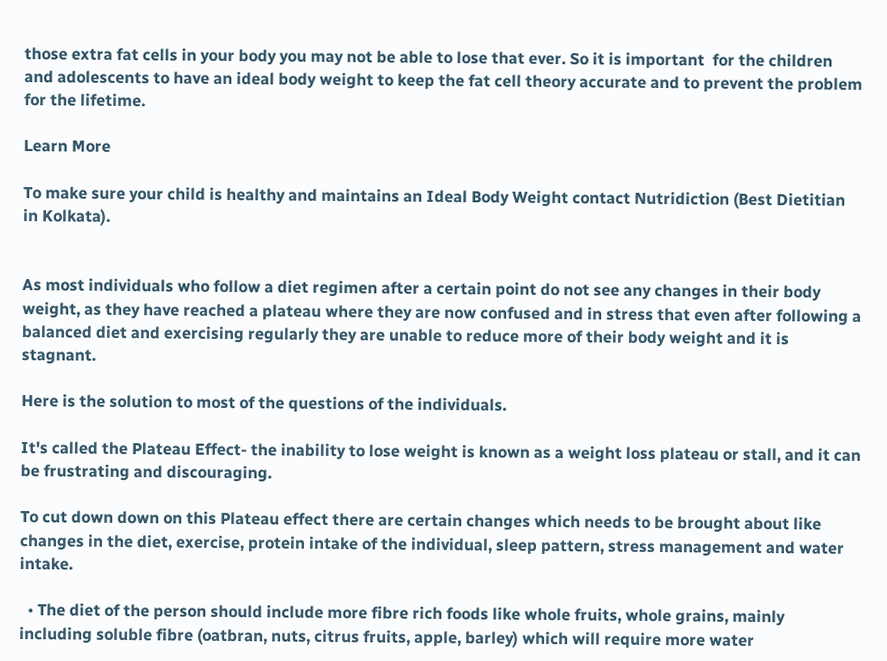those extra fat cells in your body you may not be able to lose that ever. So it is important  for the children and adolescents to have an ideal body weight to keep the fat cell theory accurate and to prevent the problem for the lifetime.

Learn More

To make sure your child is healthy and maintains an Ideal Body Weight contact Nutridiction (Best Dietitian in Kolkata).


As most individuals who follow a diet regimen after a certain point do not see any changes in their body weight, as they have reached a plateau where they are now confused and in stress that even after following a balanced diet and exercising regularly they are unable to reduce more of their body weight and it is stagnant.

Here is the solution to most of the questions of the individuals.

It's called the Plateau Effect- the inability to lose weight is known as a weight loss plateau or stall, and it can be frustrating and discouraging.

To cut down down on this Plateau effect there are certain changes which needs to be brought about like changes in the diet, exercise, protein intake of the individual, sleep pattern, stress management and water intake.

  • The diet of the person should include more fibre rich foods like whole fruits, whole grains, mainly including soluble fibre (oatbran, nuts, citrus fruits, apple, barley) which will require more water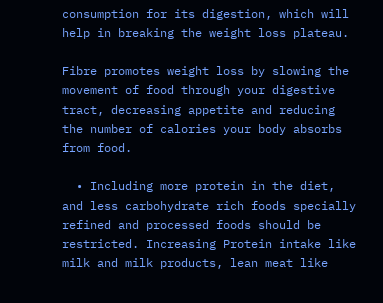consumption for its digestion, which will help in breaking the weight loss plateau.

Fibre promotes weight loss by slowing the movement of food through your digestive tract, decreasing appetite and reducing the number of calories your body absorbs from food.

  • Including more protein in the diet, and less carbohydrate rich foods specially refined and processed foods should be restricted. Increasing Protein intake like milk and milk products, lean meat like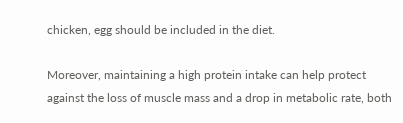chicken, egg should be included in the diet.

Moreover, maintaining a high protein intake can help protect against the loss of muscle mass and a drop in metabolic rate, both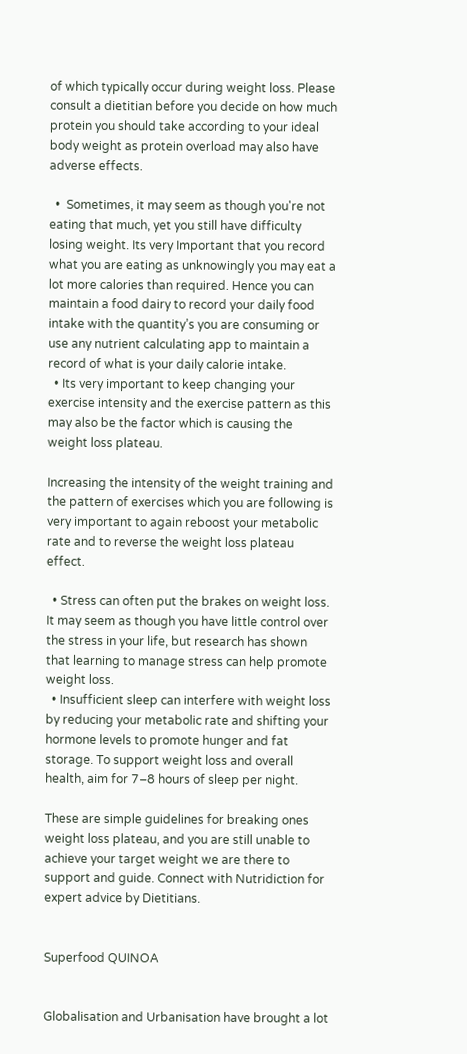of which typically occur during weight loss. Please consult a dietitian before you decide on how much protein you should take according to your ideal body weight as protein overload may also have adverse effects.

  •  Sometimes, it may seem as though you're not eating that much, yet you still have difficulty losing weight. Its very Important that you record what you are eating as unknowingly you may eat a lot more calories than required. Hence you can maintain a food dairy to record your daily food intake with the quantity’s you are consuming or use any nutrient calculating app to maintain a record of what is your daily calorie intake.
  • Its very important to keep changing your exercise intensity and the exercise pattern as this may also be the factor which is causing the weight loss plateau.

Increasing the intensity of the weight training and the pattern of exercises which you are following is very important to again reboost your metabolic rate and to reverse the weight loss plateau effect.

  • Stress can often put the brakes on weight loss. It may seem as though you have little control over the stress in your life, but research has shown that learning to manage stress can help promote weight loss.
  • Insufficient sleep can interfere with weight loss by reducing your metabolic rate and shifting your hormone levels to promote hunger and fat storage. To support weight loss and overall health, aim for 7–8 hours of sleep per night.

These are simple guidelines for breaking ones weight loss plateau, and you are still unable to achieve your target weight we are there to support and guide. Connect with Nutridiction for expert advice by Dietitians.


Superfood QUINOA


Globalisation and Urbanisation have brought a lot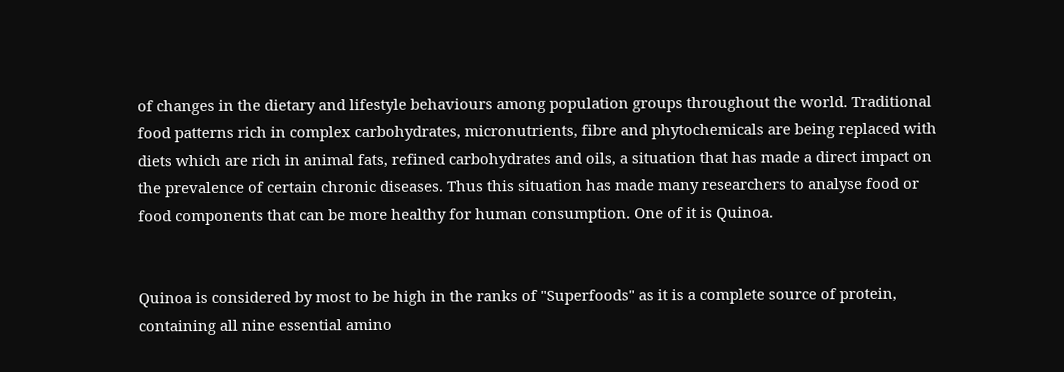of changes in the dietary and lifestyle behaviours among population groups throughout the world. Traditional food patterns rich in complex carbohydrates, micronutrients, fibre and phytochemicals are being replaced with diets which are rich in animal fats, refined carbohydrates and oils, a situation that has made a direct impact on the prevalence of certain chronic diseases. Thus this situation has made many researchers to analyse food or food components that can be more healthy for human consumption. One of it is Quinoa.


Quinoa is considered by most to be high in the ranks of "Superfoods" as it is a complete source of protein, containing all nine essential amino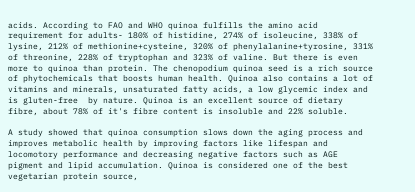acids. According to FAO and WHO quinoa fulfills the amino acid requirement for adults- 180% of histidine, 274% of isoleucine, 338% of lysine, 212% of methionine+cysteine, 320% of phenylalanine+tyrosine, 331% of threonine, 228% of tryptophan and 323% of valine. But there is even more to quinoa than protein. The chenopodium quinoa seed is a rich source of phytochemicals that boosts human health. Quinoa also contains a lot of vitamins and minerals, unsaturated fatty acids, a low glycemic index and is gluten-free  by nature. Quinoa is an excellent source of dietary fibre, about 78% of it's fibre content is insoluble and 22% soluble.

A study showed that quinoa consumption slows down the aging process and improves metabolic health by improving factors like lifespan and locomotory performance and decreasing negative factors such as AGE pigment and lipid accumulation. Quinoa is considered one of the best vegetarian protein source,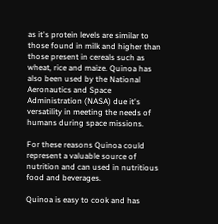as it's protein levels are similar to those found in milk and higher than those present in cereals such as wheat, rice and maize. Quinoa has also been used by the National Aeronautics and Space Administration (NASA) due it's versatility in meeting the needs of humans during space missions.

For these reasons Quinoa could represent a valuable source of nutrition and can used in nutritious food and beverages.

Quinoa is easy to cook and has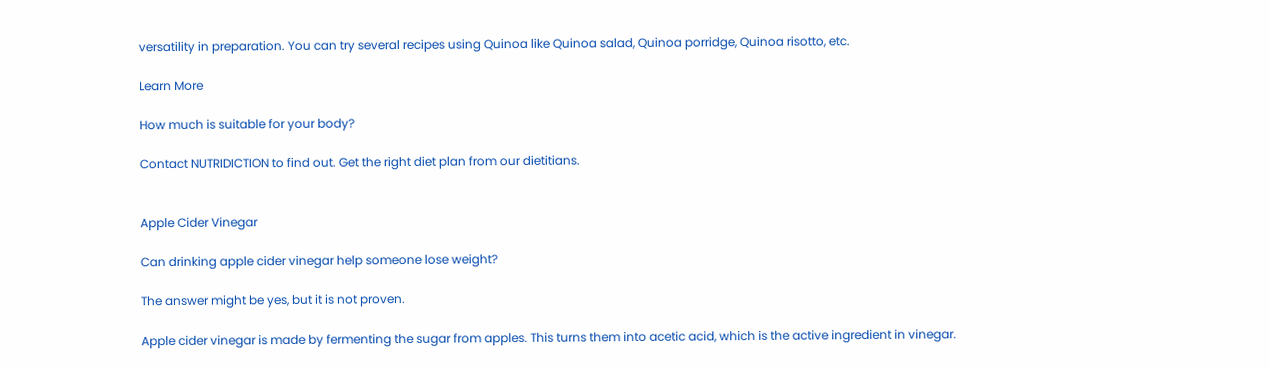versatility in preparation. You can try several recipes using Quinoa like Quinoa salad, Quinoa porridge, Quinoa risotto, etc.

Learn More

How much is suitable for your body?

Contact NUTRIDICTION to find out. Get the right diet plan from our dietitians.


Apple Cider Vinegar

Can drinking apple cider vinegar help someone lose weight?

The answer might be yes, but it is not proven.

Apple cider vinegar is made by fermenting the sugar from apples. This turns them into acetic acid, which is the active ingredient in vinegar.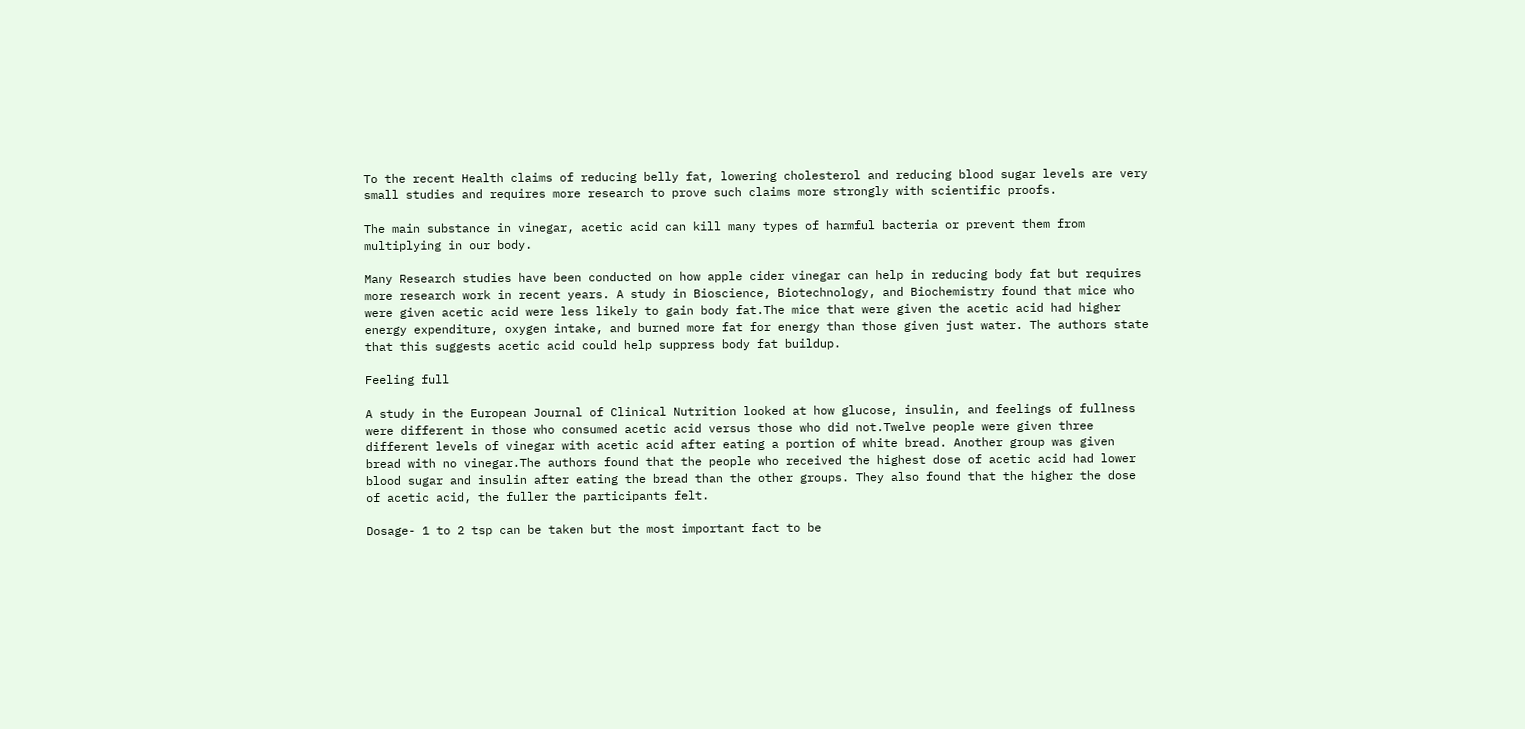To the recent Health claims of reducing belly fat, lowering cholesterol and reducing blood sugar levels are very small studies and requires more research to prove such claims more strongly with scientific proofs.

The main substance in vinegar, acetic acid can kill many types of harmful bacteria or prevent them from multiplying in our body.

Many Research studies have been conducted on how apple cider vinegar can help in reducing body fat but requires more research work in recent years. A study in Bioscience, Biotechnology, and Biochemistry found that mice who were given acetic acid were less likely to gain body fat.The mice that were given the acetic acid had higher energy expenditure, oxygen intake, and burned more fat for energy than those given just water. The authors state that this suggests acetic acid could help suppress body fat buildup.

Feeling full

A study in the European Journal of Clinical Nutrition looked at how glucose, insulin, and feelings of fullness were different in those who consumed acetic acid versus those who did not.Twelve people were given three different levels of vinegar with acetic acid after eating a portion of white bread. Another group was given bread with no vinegar.The authors found that the people who received the highest dose of acetic acid had lower blood sugar and insulin after eating the bread than the other groups. They also found that the higher the dose of acetic acid, the fuller the participants felt.

Dosage- 1 to 2 tsp can be taken but the most important fact to be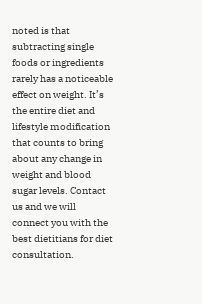noted is that subtracting single foods or ingredients rarely has a noticeable effect on weight. It’s the entire diet and lifestyle modification that counts to bring about any change in weight and blood sugar levels. Contact us and we will connect you with the best dietitians for diet consultation.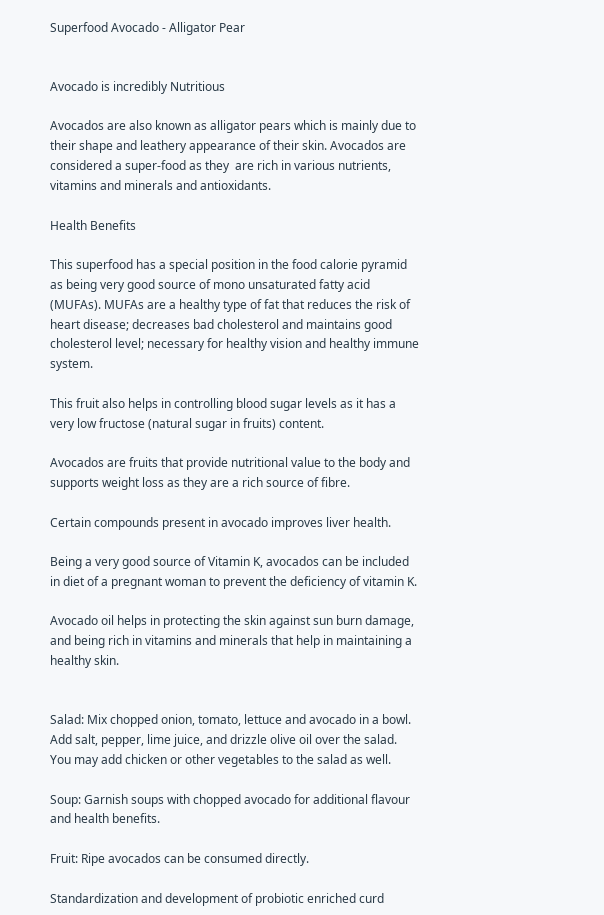Superfood Avocado - Alligator Pear


Avocado is incredibly Nutritious

Avocados are also known as alligator pears which is mainly due to their shape and leathery appearance of their skin. Avocados are considered a super-food as they  are rich in various nutrients, vitamins and minerals and antioxidants.

Health Benefits

This superfood has a special position in the food calorie pyramid as being very good source of mono unsaturated fatty acid (MUFAs). MUFAs are a healthy type of fat that reduces the risk of heart disease; decreases bad cholesterol and maintains good cholesterol level; necessary for healthy vision and healthy immune system.

This fruit also helps in controlling blood sugar levels as it has a very low fructose (natural sugar in fruits) content.

Avocados are fruits that provide nutritional value to the body and supports weight loss as they are a rich source of fibre.

Certain compounds present in avocado improves liver health.

Being a very good source of Vitamin K, avocados can be included in diet of a pregnant woman to prevent the deficiency of vitamin K.

Avocado oil helps in protecting the skin against sun burn damage, and being rich in vitamins and minerals that help in maintaining a healthy skin.


Salad: Mix chopped onion, tomato, lettuce and avocado in a bowl. Add salt, pepper, lime juice, and drizzle olive oil over the salad. You may add chicken or other vegetables to the salad as well.

Soup: Garnish soups with chopped avocado for additional flavour and health benefits.

Fruit: Ripe avocados can be consumed directly.

Standardization and development of probiotic enriched curd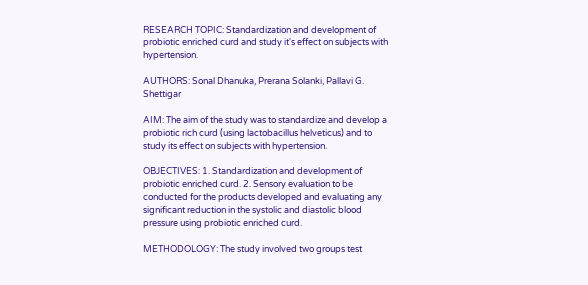RESEARCH TOPIC: Standardization and development of probiotic enriched curd and study it's effect on subjects with hypertension.

AUTHORS: Sonal Dhanuka, Prerana Solanki, Pallavi G. Shettigar

AIM: The aim of the study was to standardize and develop a probiotic rich curd (using lactobacillus helveticus) and to study its effect on subjects with hypertension.

OBJECTIVES: 1. Standardization and development of probiotic enriched curd. 2. Sensory evaluation to be conducted for the products developed and evaluating any significant reduction in the systolic and diastolic blood pressure using probiotic enriched curd.

METHODOLOGY: The study involved two groups test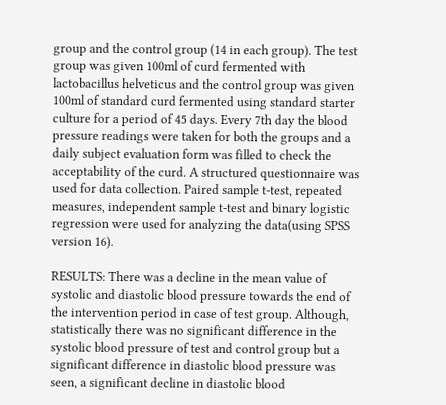group and the control group (14 in each group). The test group was given 100ml of curd fermented with lactobacillus helveticus and the control group was given 100ml of standard curd fermented using standard starter culture for a period of 45 days. Every 7th day the blood pressure readings were taken for both the groups and a daily subject evaluation form was filled to check the acceptability of the curd. A structured questionnaire was used for data collection. Paired sample t-test, repeated measures, independent sample t-test and binary logistic regression were used for analyzing the data(using SPSS version 16).

RESULTS: There was a decline in the mean value of systolic and diastolic blood pressure towards the end of the intervention period in case of test group. Although, statistically there was no significant difference in the systolic blood pressure of test and control group but a significant difference in diastolic blood pressure was seen, a significant decline in diastolic blood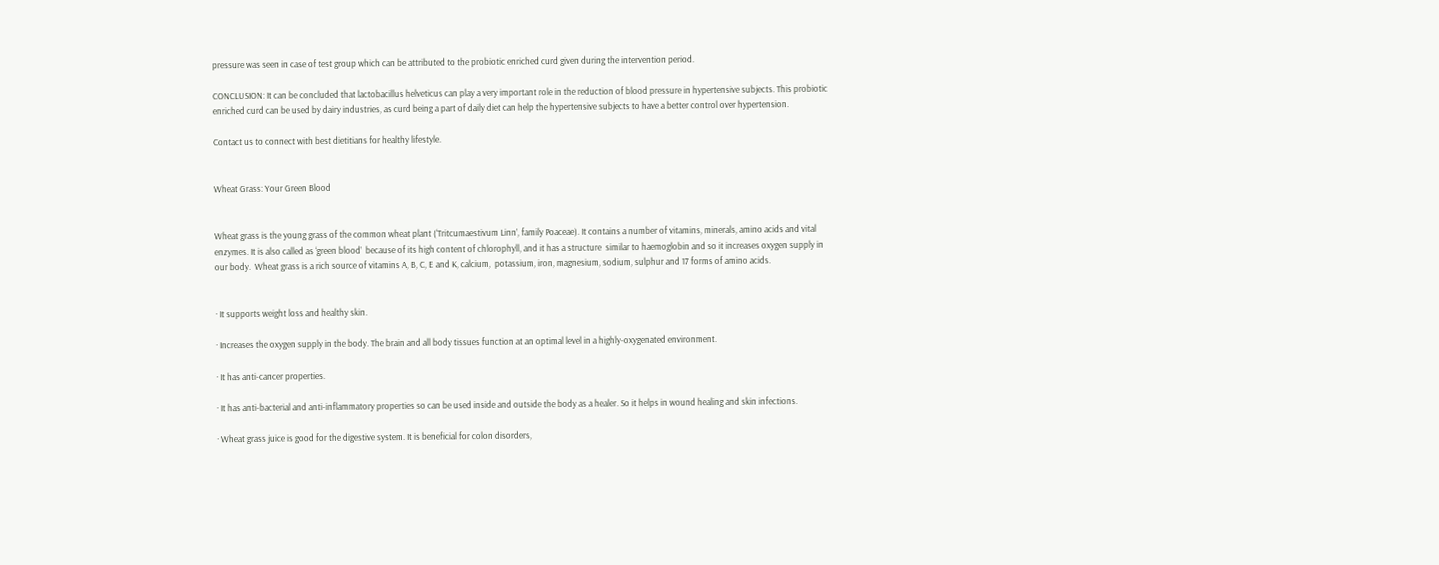pressure was seen in case of test group which can be attributed to the probiotic enriched curd given during the intervention period.

CONCLUSION: It can be concluded that lactobacillus helveticus can play a very important role in the reduction of blood pressure in hypertensive subjects. This probiotic enriched curd can be used by dairy industries, as curd being a part of daily diet can help the hypertensive subjects to have a better control over hypertension.

Contact us to connect with best dietitians for healthy lifestyle.


Wheat Grass: Your Green Blood


Wheat grass is the young grass of the common wheat plant (‘Tritcumaestivum Linn’, family Poaceae). It contains a number of vitamins, minerals, amino acids and vital enzymes. It is also called as ‘green blood’  because of its high content of chlorophyll, and it has a structure  similar to haemoglobin and so it increases oxygen supply in our body.  Wheat grass is a rich source of vitamins A, B, C, E and K, calcium,  potassium, iron, magnesium, sodium, sulphur and 17 forms of amino acids.


· It supports weight loss and healthy skin.

· Increases the oxygen supply in the body. The brain and all body tissues function at an optimal level in a highly-oxygenated environment.

· It has anti-cancer properties.

· It has anti-bacterial and anti-inflammatory properties so can be used inside and outside the body as a healer. So it helps in wound healing and skin infections.

· Wheat grass juice is good for the digestive system. It is beneficial for colon disorders,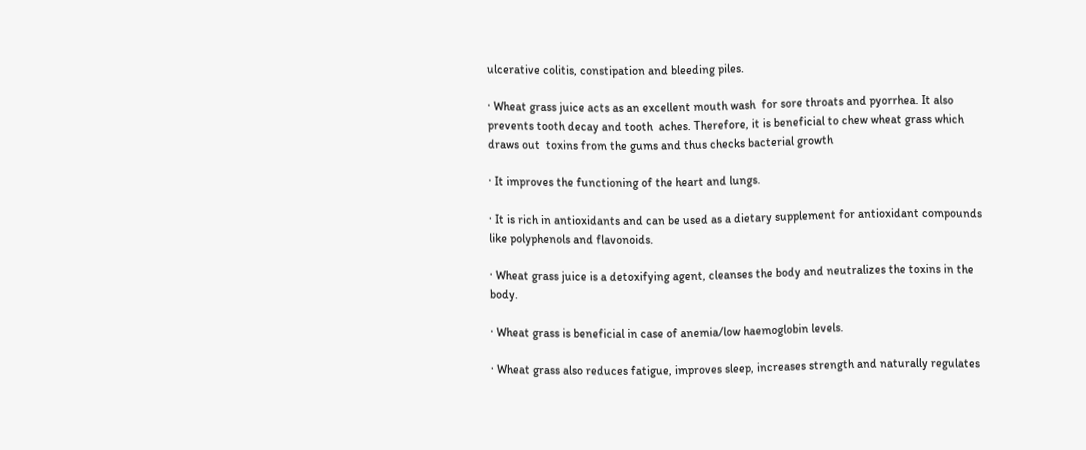ulcerative colitis, constipation and bleeding piles.

· Wheat grass juice acts as an excellent mouth wash  for sore throats and pyorrhea. It also prevents tooth decay and tooth  aches. Therefore, it is beneficial to chew wheat grass which draws out  toxins from the gums and thus checks bacterial growth

· It improves the functioning of the heart and lungs.

· It is rich in antioxidants and can be used as a dietary supplement for antioxidant compounds like polyphenols and flavonoids.

· Wheat grass juice is a detoxifying agent, cleanses the body and neutralizes the toxins in the body.

· Wheat grass is beneficial in case of anemia/low haemoglobin levels.

· Wheat grass also reduces fatigue, improves sleep, increases strength and naturally regulates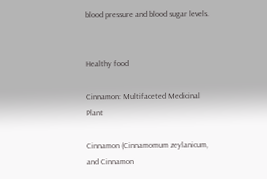blood pressure and blood sugar levels.


Healthy food

Cinnamon: Multifaceted Medicinal Plant

Cinnamon (Cinnamomum zeylanicum, and Cinnamon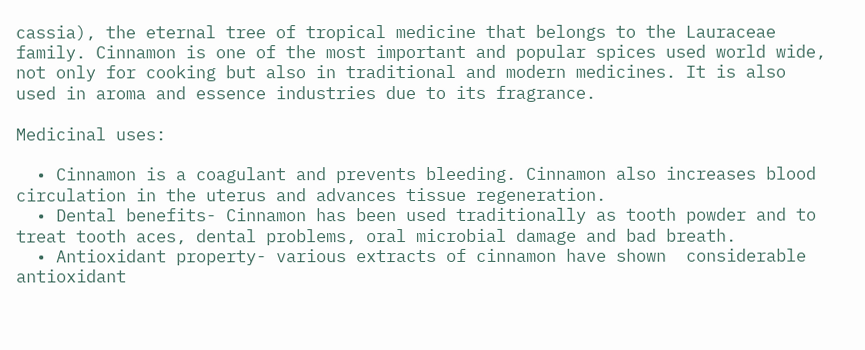cassia), the eternal tree of tropical medicine that belongs to the Lauraceae family. Cinnamon is one of the most important and popular spices used world wide, not only for cooking but also in traditional and modern medicines. It is also used in aroma and essence industries due to its fragrance.

Medicinal uses:

  • Cinnamon is a coagulant and prevents bleeding. Cinnamon also increases blood circulation in the uterus and advances tissue regeneration.
  • Dental benefits- Cinnamon has been used traditionally as tooth powder and to treat tooth aces, dental problems, oral microbial damage and bad breath.
  • Antioxidant property- various extracts of cinnamon have shown  considerable antioxidant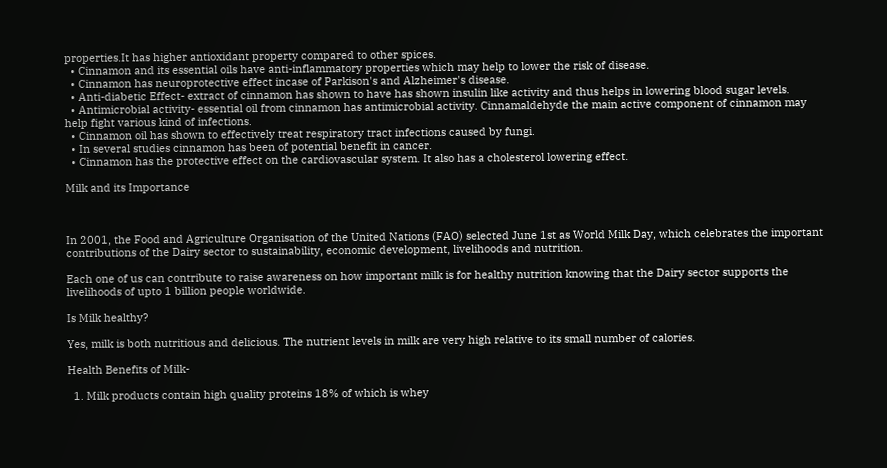properties.It has higher antioxidant property compared to other spices.
  • Cinnamon and its essential oils have anti-inflammatory properties which may help to lower the risk of disease.
  • Cinnamon has neuroprotective effect incase of Parkison's and Alzheimer's disease.
  • Anti-diabetic Effect- extract of cinnamon has shown to have has shown insulin like activity and thus helps in lowering blood sugar levels.
  • Antimicrobial activity- essential oil from cinnamon has antimicrobial activity. Cinnamaldehyde the main active component of cinnamon may help fight various kind of infections.
  • Cinnamon oil has shown to effectively treat respiratory tract infections caused by fungi.
  • In several studies cinnamon has been of potential benefit in cancer.
  • Cinnamon has the protective effect on the cardiovascular system. It also has a cholesterol lowering effect.

Milk and its Importance



In 2001, the Food and Agriculture Organisation of the United Nations (FAO) selected June 1st as World Milk Day, which celebrates the important contributions of the Dairy sector to sustainability, economic development, livelihoods and nutrition.

Each one of us can contribute to raise awareness on how important milk is for healthy nutrition knowing that the Dairy sector supports the livelihoods of upto 1 billion people worldwide.

Is Milk healthy?

Yes, milk is both nutritious and delicious. The nutrient levels in milk are very high relative to its small number of calories.

Health Benefits of Milk-

  1. Milk products contain high quality proteins 18% of which is whey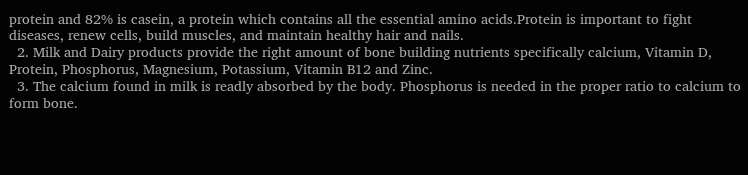protein and 82% is casein, a protein which contains all the essential amino acids.Protein is important to fight diseases, renew cells, build muscles, and maintain healthy hair and nails.
  2. Milk and Dairy products provide the right amount of bone building nutrients specifically calcium, Vitamin D, Protein, Phosphorus, Magnesium, Potassium, Vitamin B12 and Zinc.
  3. The calcium found in milk is readly absorbed by the body. Phosphorus is needed in the proper ratio to calcium to form bone.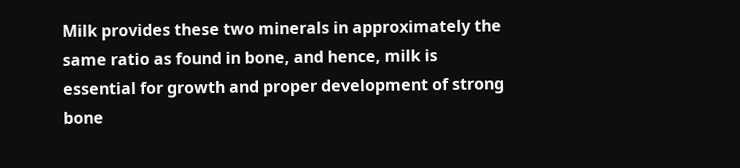Milk provides these two minerals in approximately the same ratio as found in bone, and hence, milk is essential for growth and proper development of strong bone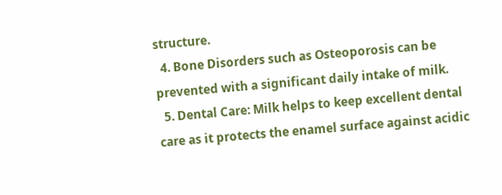structure.
  4. Bone Disorders such as Osteoporosis can be prevented with a significant daily intake of milk.
  5. Dental Care: Milk helps to keep excellent dental care as it protects the enamel surface against acidic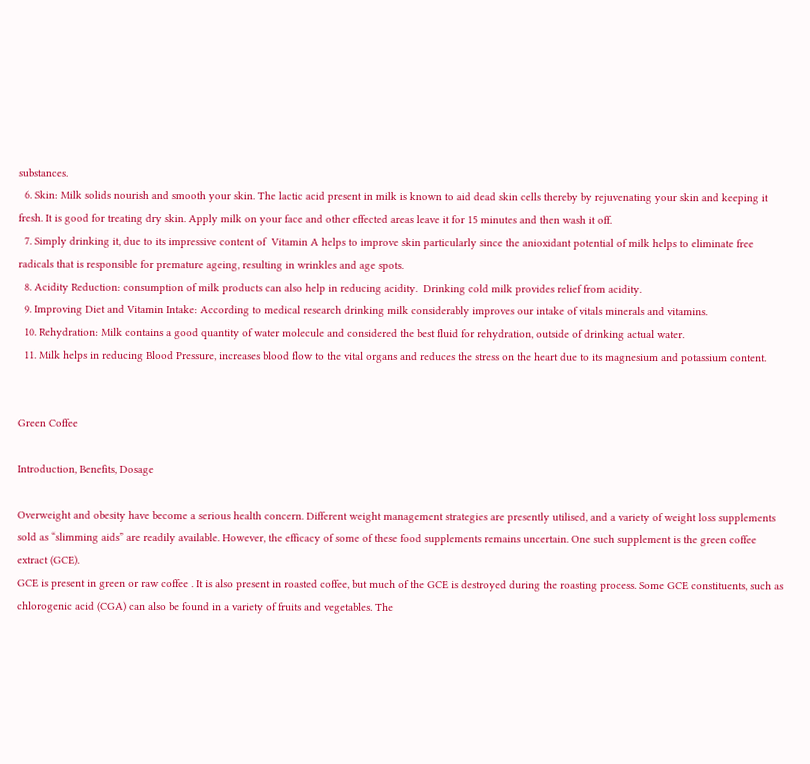substances.
  6. Skin: Milk solids nourish and smooth your skin. The lactic acid present in milk is known to aid dead skin cells thereby by rejuvenating your skin and keeping it fresh. It is good for treating dry skin. Apply milk on your face and other effected areas leave it for 15 minutes and then wash it off.
  7. Simply drinking it, due to its impressive content of  Vitamin A helps to improve skin particularly since the anioxidant potential of milk helps to eliminate free radicals that is responsible for premature ageing, resulting in wrinkles and age spots.
  8. Acidity Reduction: consumption of milk products can also help in reducing acidity.  Drinking cold milk provides relief from acidity.
  9. Improving Diet and Vitamin Intake: According to medical research drinking milk considerably improves our intake of vitals minerals and vitamins.
  10. Rehydration: Milk contains a good quantity of water molecule and considered the best fluid for rehydration, outside of drinking actual water.
  11. Milk helps in reducing Blood Pressure, increases blood flow to the vital organs and reduces the stress on the heart due to its magnesium and potassium content.


Green Coffee

Introduction, Benefits, Dosage

Overweight and obesity have become a serious health concern. Different weight management strategies are presently utilised, and a variety of weight loss supplements sold as “slimming aids” are readily available. However, the efficacy of some of these food supplements remains uncertain. One such supplement is the green coffee extract (GCE).
GCE is present in green or raw coffee . It is also present in roasted coffee, but much of the GCE is destroyed during the roasting process. Some GCE constituents, such as chlorogenic acid (CGA) can also be found in a variety of fruits and vegetables. The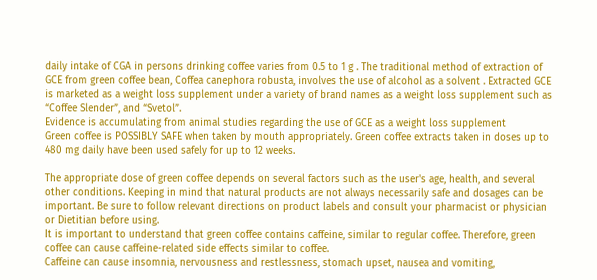daily intake of CGA in persons drinking coffee varies from 0.5 to 1 g . The traditional method of extraction of GCE from green coffee bean, Coffea canephora robusta, involves the use of alcohol as a solvent . Extracted GCE is marketed as a weight loss supplement under a variety of brand names as a weight loss supplement such as “Coffee Slender”, and “Svetol”.
Evidence is accumulating from animal studies regarding the use of GCE as a weight loss supplement
Green coffee is POSSIBLY SAFE when taken by mouth appropriately. Green coffee extracts taken in doses up to 480 mg daily have been used safely for up to 12 weeks.

The appropriate dose of green coffee depends on several factors such as the user's age, health, and several other conditions. Keeping in mind that natural products are not always necessarily safe and dosages can be important. Be sure to follow relevant directions on product labels and consult your pharmacist or physician or Dietitian before using.
It is important to understand that green coffee contains caffeine, similar to regular coffee. Therefore, green coffee can cause caffeine-related side effects similar to coffee.
Caffeine can cause insomnia, nervousness and restlessness, stomach upset, nausea and vomiting,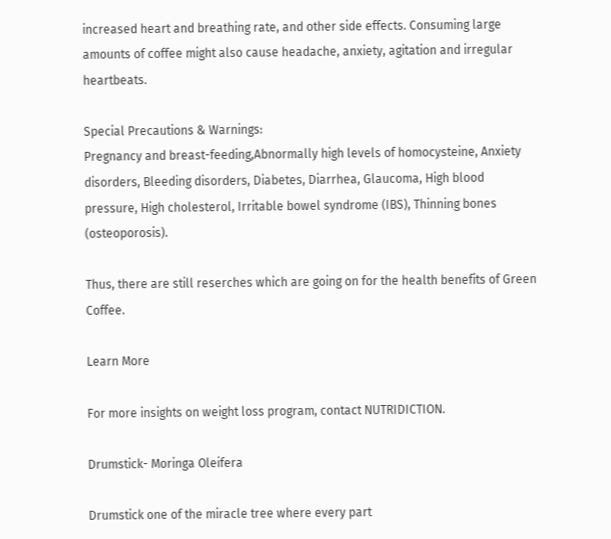increased heart and breathing rate, and other side effects. Consuming large amounts of coffee might also cause headache, anxiety, agitation and irregular heartbeats.

Special Precautions & Warnings:
Pregnancy and breast-feeding,Abnormally high levels of homocysteine, Anxiety disorders, Bleeding disorders, Diabetes, Diarrhea, Glaucoma, High blood pressure, High cholesterol, Irritable bowel syndrome (IBS), Thinning bones (osteoporosis).

Thus, there are still reserches which are going on for the health benefits of Green Coffee.

Learn More

For more insights on weight loss program, contact NUTRIDICTION.

Drumstick- Moringa Oleifera

Drumstick one of the miracle tree where every part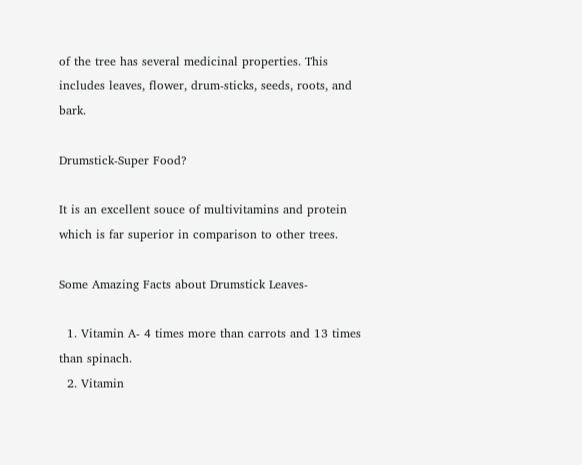of the tree has several medicinal properties. This includes leaves, flower, drum-sticks, seeds, roots, and bark.

Drumstick-Super Food?

It is an excellent souce of multivitamins and protein which is far superior in comparison to other trees.

Some Amazing Facts about Drumstick Leaves-

  1. Vitamin A- 4 times more than carrots and 13 times than spinach.
  2. Vitamin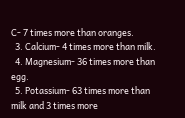C- 7 times more than oranges.
  3. Calcium- 4 times more than milk.
  4. Magnesium- 36 times more than egg.
  5. Potassium- 63 times more than milk and 3 times more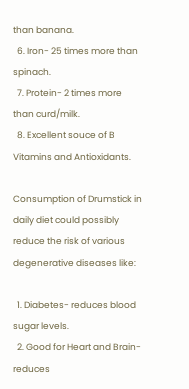than banana.
  6. Iron- 25 times more than spinach.
  7. Protein- 2 times more than curd/milk.
  8. Excellent souce of B Vitamins and Antioxidants.

Consumption of Drumstick in daily diet could possibly reduce the risk of various degenerative diseases like:

  1. Diabetes- reduces blood sugar levels.
  2. Good for Heart and Brain- reduces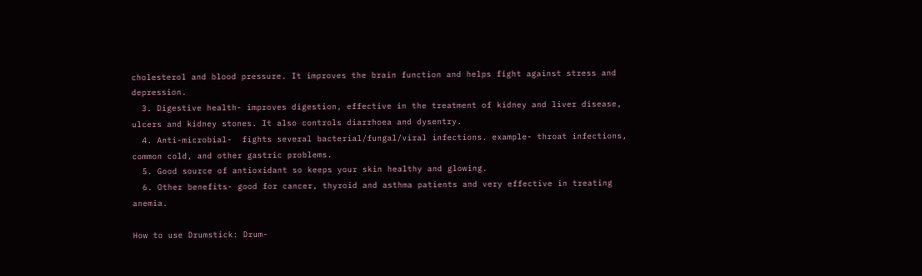cholesterol and blood pressure. It improves the brain function and helps fight against stress and depression.
  3. Digestive health- improves digestion, effective in the treatment of kidney and liver disease, ulcers and kidney stones. It also controls diarrhoea and dysentry.
  4. Anti-microbial-  fights several bacterial/fungal/viral infections. example- throat infections, common cold, and other gastric problems.
  5. Good source of antioxidant so keeps your skin healthy and glowing.
  6. Other benefits- good for cancer, thyroid and asthma patients and very effective in treating anemia.

How to use Drumstick: Drum-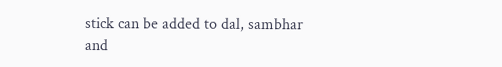stick can be added to dal, sambhar and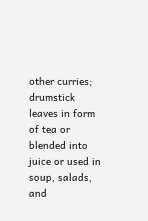other curries; drumstick leaves in form of tea or blended into juice or used in soup, salads, and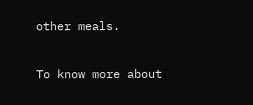other meals.

To know more about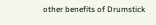other benefits of Drumstick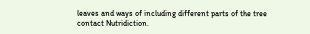leaves and ways of including different parts of the tree contact Nutridiction.